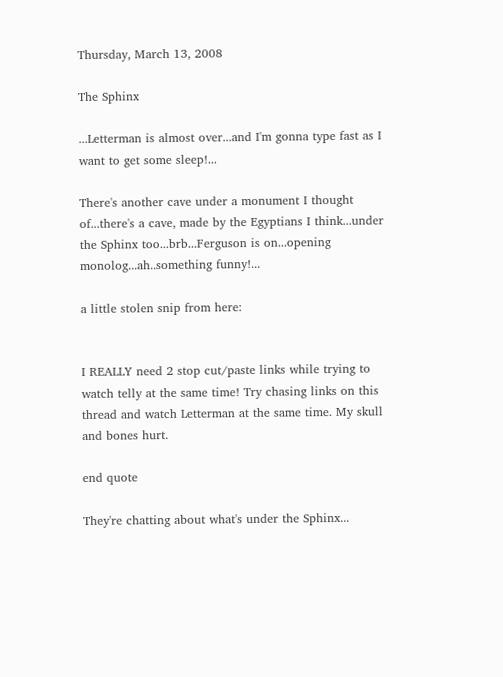Thursday, March 13, 2008

The Sphinx

...Letterman is almost over...and I'm gonna type fast as I want to get some sleep!...

There's another cave under a monument I thought of...there's a cave, made by the Egyptians I think...under the Sphinx too...brb...Ferguson is on...opening monolog...ah..something funny!...

a little stolen snip from here:


I REALLY need 2 stop cut/paste links while trying to watch telly at the same time! Try chasing links on this thread and watch Letterman at the same time. My skull and bones hurt.

end quote

They're chatting about what's under the Sphinx...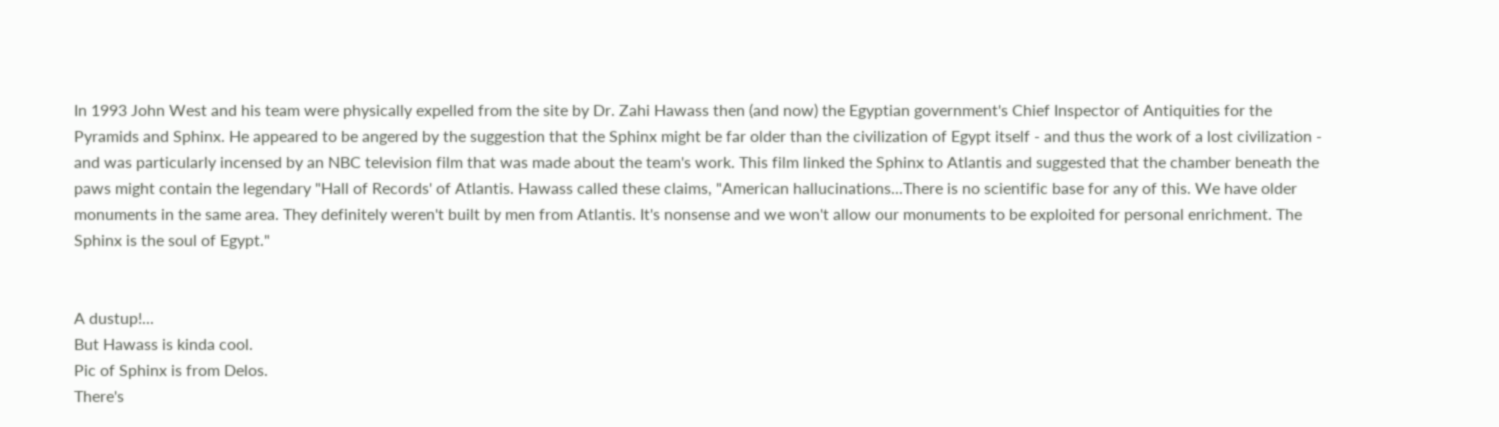In 1993 John West and his team were physically expelled from the site by Dr. Zahi Hawass then (and now) the Egyptian government's Chief Inspector of Antiquities for the Pyramids and Sphinx. He appeared to be angered by the suggestion that the Sphinx might be far older than the civilization of Egypt itself - and thus the work of a lost civilization - and was particularly incensed by an NBC television film that was made about the team's work. This film linked the Sphinx to Atlantis and suggested that the chamber beneath the paws might contain the legendary "Hall of Records' of Atlantis. Hawass called these claims, "American hallucinations...There is no scientific base for any of this. We have older monuments in the same area. They definitely weren't built by men from Atlantis. It's nonsense and we won't allow our monuments to be exploited for personal enrichment. The Sphinx is the soul of Egypt."


A dustup!...
But Hawass is kinda cool.
Pic of Sphinx is from Delos.
There's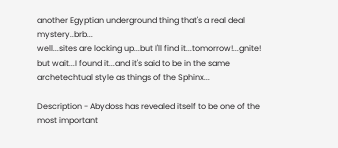another Egyptian underground thing that's a real deal mystery..brb...
well...sites are locking up...but I'll find it...tomorrow!...gnite!
but wait...I found it...and it's said to be in the same archetechtual style as things of the Sphinx...

Description - Abydoss has revealed itself to be one of the most important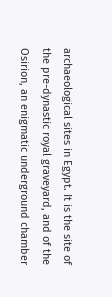archaeological sites in Egypt. It is the site of the pre-dynastic royal graveyard, and of the Osirion, an enigmatic underground chamber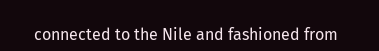connected to the Nile and fashioned from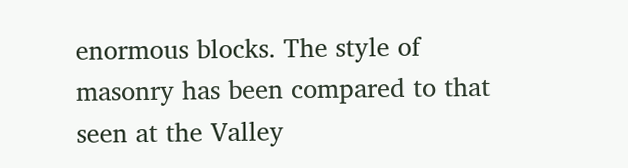enormous blocks. The style of masonry has been compared to that seen at the Valley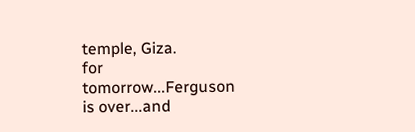temple, Giza.
for tomorrow...Ferguson is over...and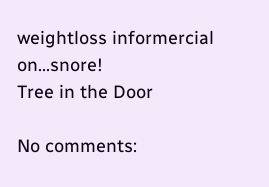weightloss informercial on...snore!
Tree in the Door

No comments: